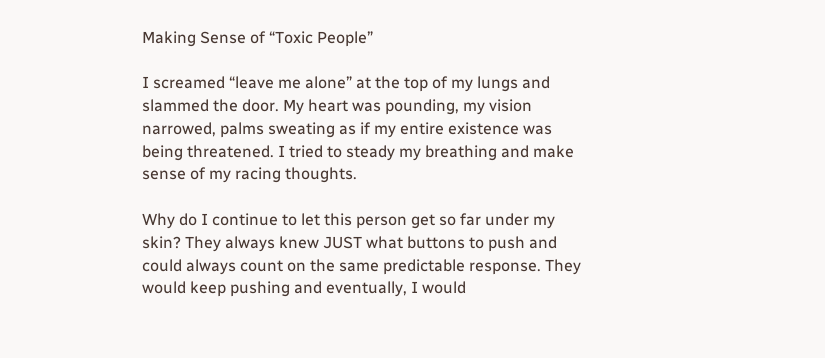Making Sense of “Toxic People”

I screamed “leave me alone” at the top of my lungs and slammed the door. My heart was pounding, my vision narrowed, palms sweating as if my entire existence was being threatened. I tried to steady my breathing and make sense of my racing thoughts.

Why do I continue to let this person get so far under my skin? They always knew JUST what buttons to push and could always count on the same predictable response. They would keep pushing and eventually, I would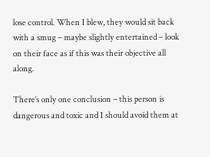lose control. When I blew, they would sit back with a smug – maybe slightly entertained – look on their face as if this was their objective all along.

There’s only one conclusion – this person is dangerous and toxic and I should avoid them at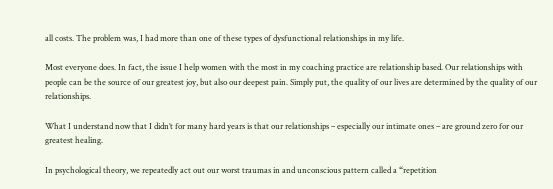all costs. The problem was, I had more than one of these types of dysfunctional relationships in my life.

Most everyone does. In fact, the issue I help women with the most in my coaching practice are relationship based. Our relationships with people can be the source of our greatest joy, but also our deepest pain. Simply put, the quality of our lives are determined by the quality of our relationships.

What I understand now that I didn’t for many hard years is that our relationships – especially our intimate ones – are ground zero for our greatest healing.

In psychological theory, we repeatedly act out our worst traumas in and unconscious pattern called a “repetition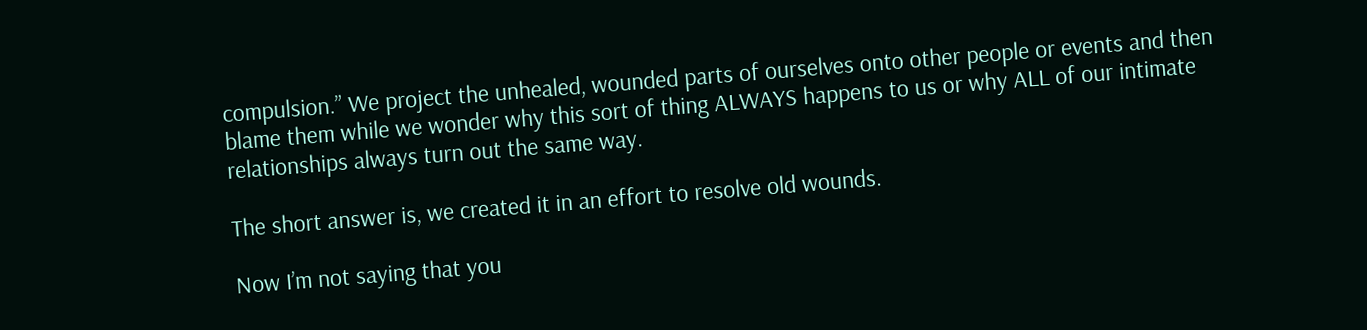compulsion.” We project the unhealed, wounded parts of ourselves onto other people or events and then blame them while we wonder why this sort of thing ALWAYS happens to us or why ALL of our intimate relationships always turn out the same way.

The short answer is, we created it in an effort to resolve old wounds.

Now I’m not saying that you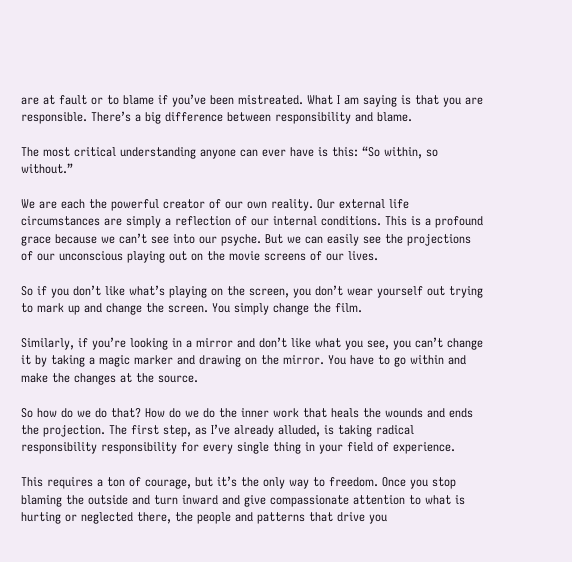are at fault or to blame if you’ve been mistreated. What I am saying is that you are responsible. There’s a big difference between responsibility and blame.

The most critical understanding anyone can ever have is this: “So within, so without.”

We are each the powerful creator of our own reality. Our external life circumstances are simply a reflection of our internal conditions. This is a profound grace because we can’t see into our psyche. But we can easily see the projections of our unconscious playing out on the movie screens of our lives.

So if you don’t like what’s playing on the screen, you don’t wear yourself out trying to mark up and change the screen. You simply change the film.

Similarly, if you’re looking in a mirror and don’t like what you see, you can’t change it by taking a magic marker and drawing on the mirror. You have to go within and make the changes at the source.

So how do we do that? How do we do the inner work that heals the wounds and ends the projection. The first step, as I’ve already alluded, is taking radical responsibility responsibility for every single thing in your field of experience.

This requires a ton of courage, but it’s the only way to freedom. Once you stop blaming the outside and turn inward and give compassionate attention to what is hurting or neglected there, the people and patterns that drive you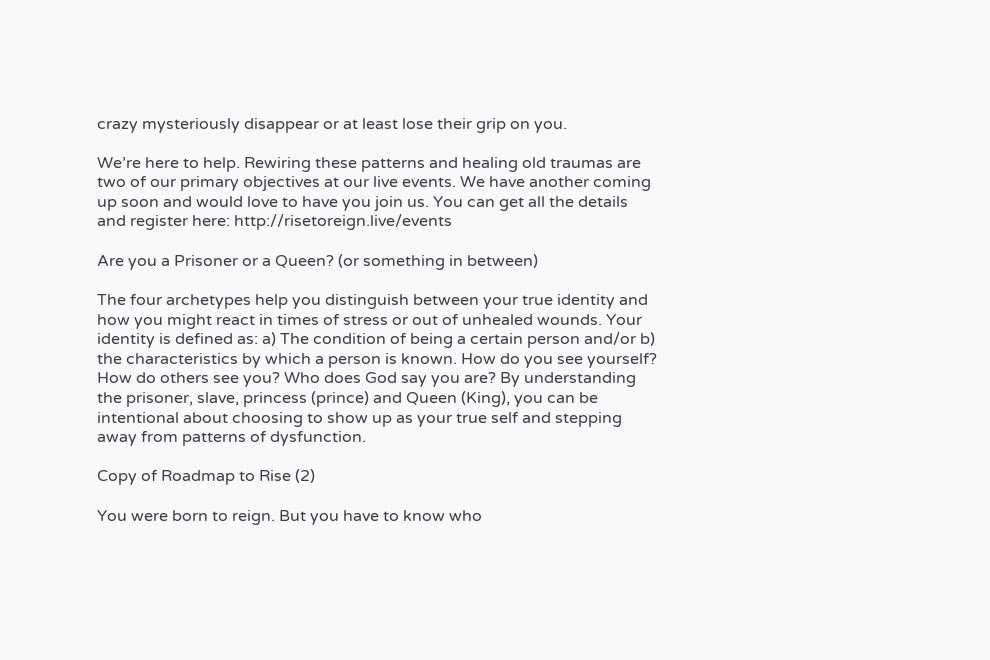crazy mysteriously disappear or at least lose their grip on you.

We’re here to help. Rewiring these patterns and healing old traumas are two of our primary objectives at our live events. We have another coming up soon and would love to have you join us. You can get all the details and register here: http://risetoreign.live/events

Are you a Prisoner or a Queen? (or something in between)

The four archetypes help you distinguish between your true identity and how you might react in times of stress or out of unhealed wounds. Your identity is defined as: a) The condition of being a certain person and/or b) the characteristics by which a person is known. How do you see yourself? How do others see you? Who does God say you are? By understanding the prisoner, slave, princess (prince) and Queen (King), you can be intentional about choosing to show up as your true self and stepping away from patterns of dysfunction.

Copy of Roadmap to Rise (2)

You were born to reign. But you have to know who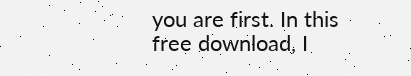you are first. In this free download, I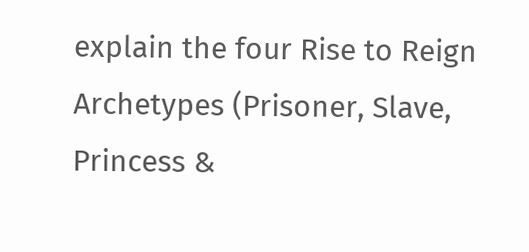explain the four Rise to Reign Archetypes (Prisoner, Slave, Princess &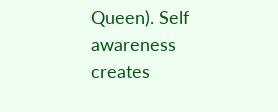Queen). Self awareness creates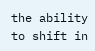the ability to shift in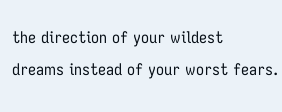the direction of your wildest dreams instead of your worst fears.